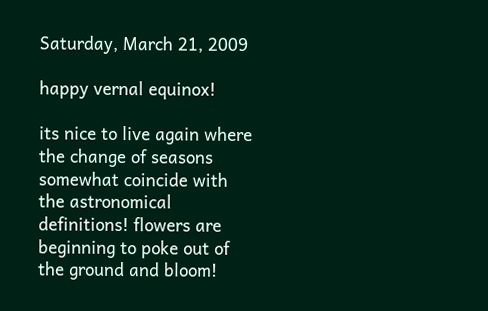Saturday, March 21, 2009

happy vernal equinox!

its nice to live again where the change of seasons somewhat coincide with the astronomical definitions! flowers are beginning to poke out of the ground and bloom!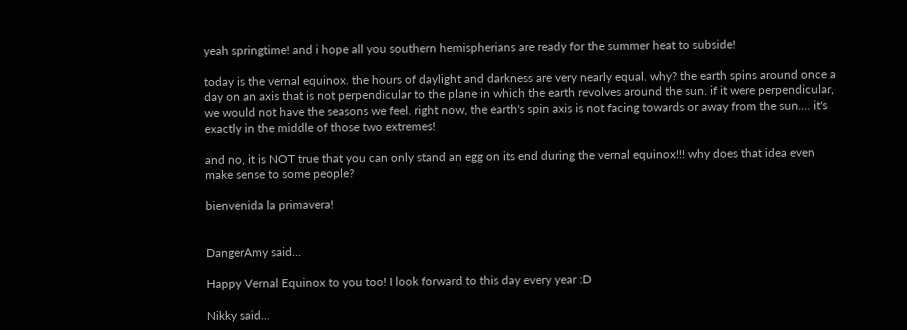yeah springtime! and i hope all you southern hemispherians are ready for the summer heat to subside!

today is the vernal equinox. the hours of daylight and darkness are very nearly equal. why? the earth spins around once a day on an axis that is not perpendicular to the plane in which the earth revolves around the sun. if it were perpendicular, we would not have the seasons we feel. right now, the earth's spin axis is not facing towards or away from the sun.... it's exactly in the middle of those two extremes!

and no, it is NOT true that you can only stand an egg on its end during the vernal equinox!!! why does that idea even make sense to some people?

bienvenida la primavera!


DangerAmy said...

Happy Vernal Equinox to you too! I look forward to this day every year :D

Nikky said...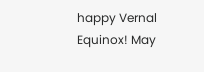happy Vernal Equinox! May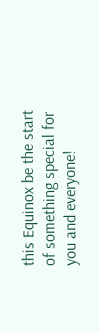this Equinox be the start of something special for you and everyone!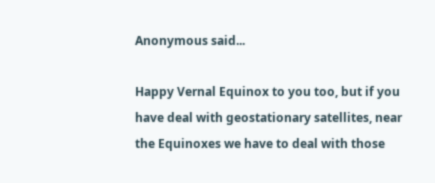Anonymous said...

Happy Vernal Equinox to you too, but if you have deal with geostationary satellites, near the Equinoxes we have to deal with those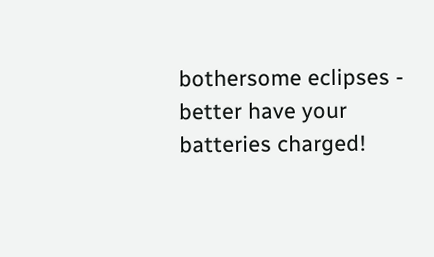bothersome eclipses - better have your batteries charged!